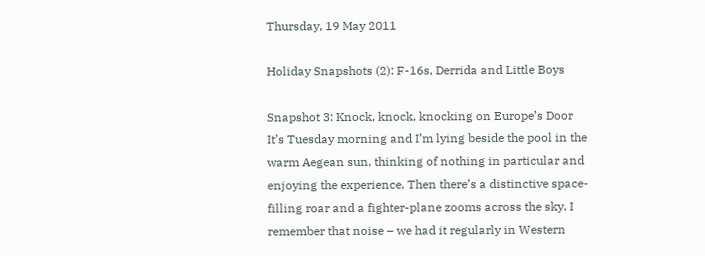Thursday, 19 May 2011

Holiday Snapshots (2): F-16s, Derrida and Little Boys

Snapshot 3: Knock, knock, knocking on Europe’s Door
It’s Tuesday morning and I’m lying beside the pool in the warm Aegean sun, thinking of nothing in particular and enjoying the experience. Then there’s a distinctive space-filling roar and a fighter-plane zooms across the sky. I remember that noise – we had it regularly in Western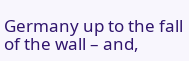Germany up to the fall of the wall – and,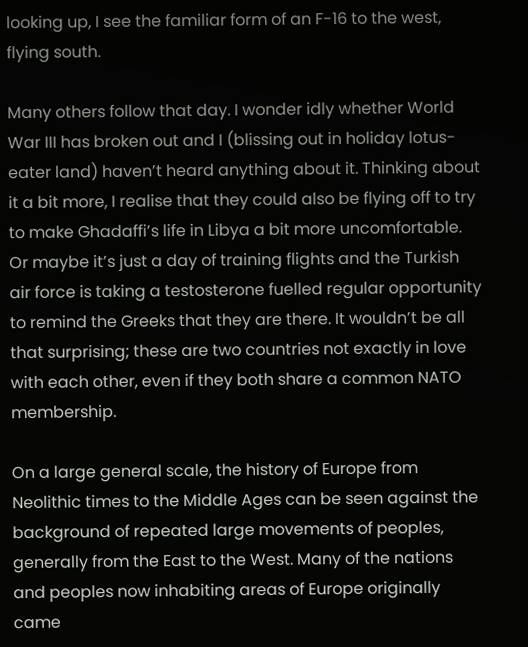looking up, I see the familiar form of an F-16 to the west, flying south.

Many others follow that day. I wonder idly whether World War III has broken out and I (blissing out in holiday lotus-eater land) haven’t heard anything about it. Thinking about it a bit more, I realise that they could also be flying off to try to make Ghadaffi’s life in Libya a bit more uncomfortable. Or maybe it’s just a day of training flights and the Turkish air force is taking a testosterone fuelled regular opportunity to remind the Greeks that they are there. It wouldn’t be all that surprising; these are two countries not exactly in love with each other, even if they both share a common NATO membership.

On a large general scale, the history of Europe from Neolithic times to the Middle Ages can be seen against the background of repeated large movements of peoples, generally from the East to the West. Many of the nations and peoples now inhabiting areas of Europe originally came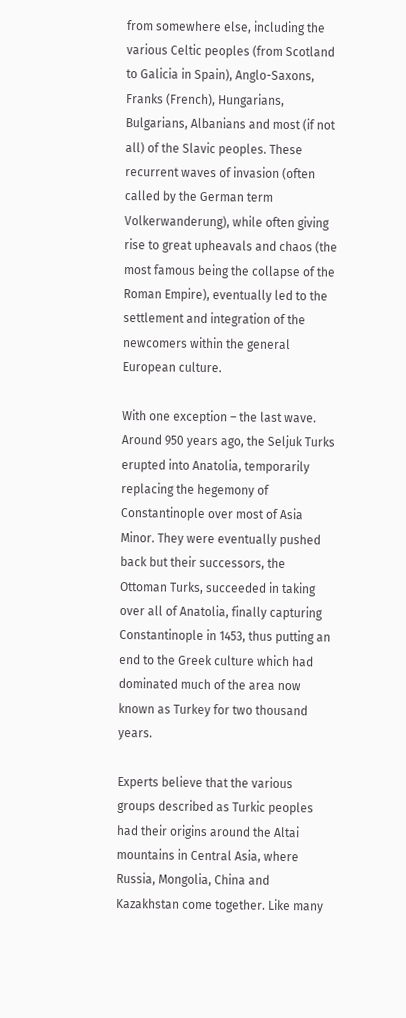from somewhere else, including the various Celtic peoples (from Scotland to Galicia in Spain), Anglo-Saxons, Franks (French), Hungarians, Bulgarians, Albanians and most (if not all) of the Slavic peoples. These recurrent waves of invasion (often called by the German term Volkerwanderung), while often giving rise to great upheavals and chaos (the most famous being the collapse of the Roman Empire), eventually led to the settlement and integration of the newcomers within the general European culture.

With one exception – the last wave. Around 950 years ago, the Seljuk Turks erupted into Anatolia, temporarily replacing the hegemony of Constantinople over most of Asia Minor. They were eventually pushed back but their successors, the Ottoman Turks, succeeded in taking over all of Anatolia, finally capturing Constantinople in 1453, thus putting an end to the Greek culture which had dominated much of the area now known as Turkey for two thousand years.

Experts believe that the various groups described as Turkic peoples had their origins around the Altai mountains in Central Asia, where Russia, Mongolia, China and Kazakhstan come together. Like many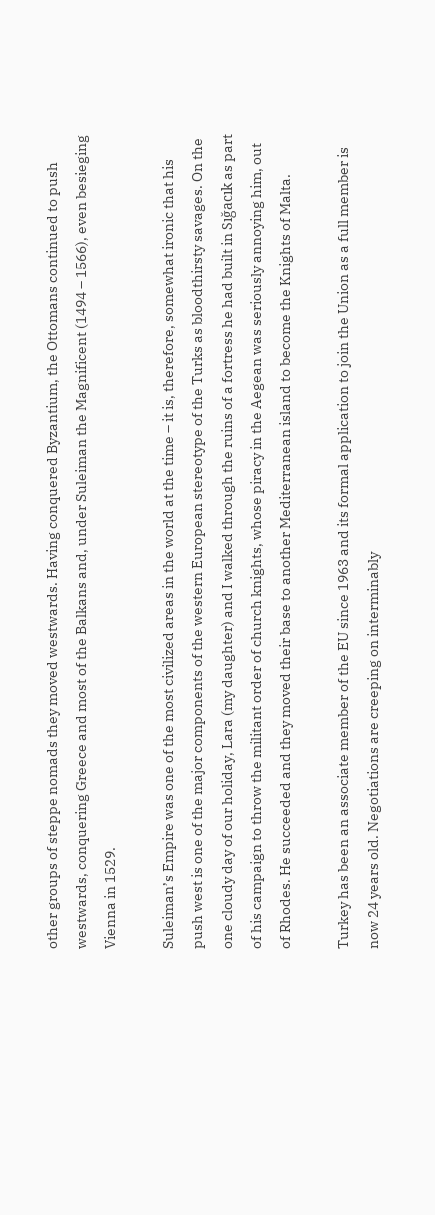other groups of steppe nomads they moved westwards. Having conquered Byzantium, the Ottomans continued to push westwards, conquering Greece and most of the Balkans and, under Suleiman the Magnificent (1494 – 1566), even besieging Vienna in 1529.

Suleiman’s Empire was one of the most civilized areas in the world at the time – it is, therefore, somewhat ironic that his push west is one of the major components of the western European stereotype of the Turks as bloodthirsty savages. On the one cloudy day of our holiday, Lara (my daughter) and I walked through the ruins of a fortress he had built in Sığacık as part of his campaign to throw the militant order of church knights, whose piracy in the Aegean was seriously annoying him, out of Rhodes. He succeeded and they moved their base to another Mediterranean island to become the Knights of Malta.

Turkey has been an associate member of the EU since 1963 and its formal application to join the Union as a full member is now 24 years old. Negotiations are creeping on interminably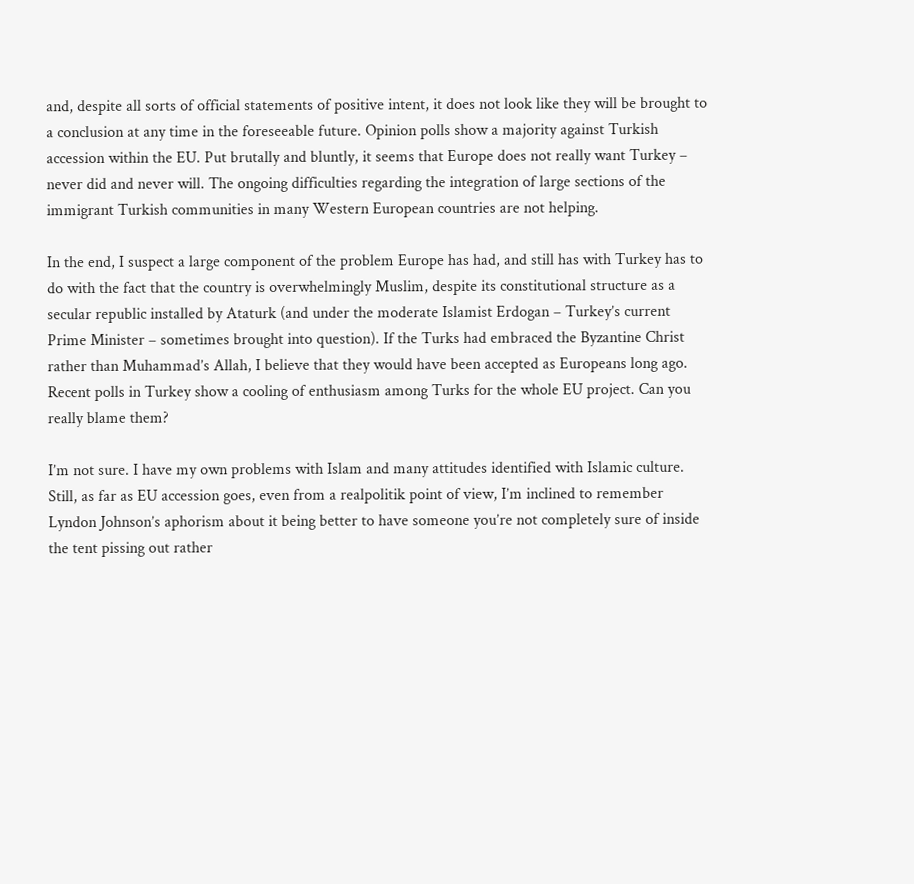and, despite all sorts of official statements of positive intent, it does not look like they will be brought to a conclusion at any time in the foreseeable future. Opinion polls show a majority against Turkish accession within the EU. Put brutally and bluntly, it seems that Europe does not really want Turkey – never did and never will. The ongoing difficulties regarding the integration of large sections of the immigrant Turkish communities in many Western European countries are not helping.

In the end, I suspect a large component of the problem Europe has had, and still has with Turkey has to do with the fact that the country is overwhelmingly Muslim, despite its constitutional structure as a secular republic installed by Ataturk (and under the moderate Islamist Erdogan – Turkey’s current Prime Minister – sometimes brought into question). If the Turks had embraced the Byzantine Christ rather than Muhammad’s Allah, I believe that they would have been accepted as Europeans long ago. Recent polls in Turkey show a cooling of enthusiasm among Turks for the whole EU project. Can you really blame them?

I’m not sure. I have my own problems with Islam and many attitudes identified with Islamic culture. Still, as far as EU accession goes, even from a realpolitik point of view, I’m inclined to remember Lyndon Johnson’s aphorism about it being better to have someone you’re not completely sure of inside the tent pissing out rather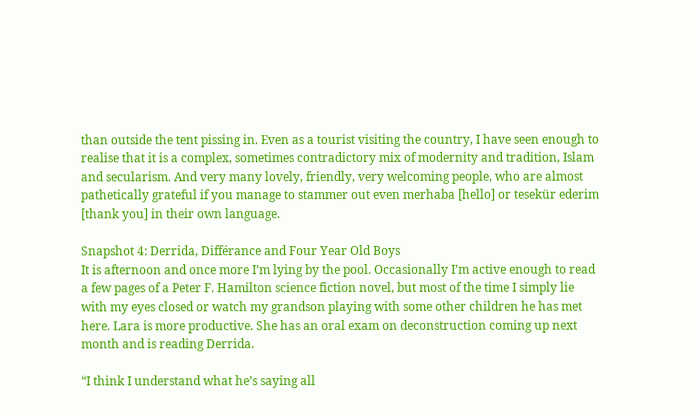than outside the tent pissing in. Even as a tourist visiting the country, I have seen enough to realise that it is a complex, sometimes contradictory mix of modernity and tradition, Islam and secularism. And very many lovely, friendly, very welcoming people, who are almost pathetically grateful if you manage to stammer out even merhaba [hello] or tesekür ederim [thank you] in their own language.

Snapshot 4: Derrida, Différance and Four Year Old Boys
It is afternoon and once more I’m lying by the pool. Occasionally I’m active enough to read a few pages of a Peter F. Hamilton science fiction novel, but most of the time I simply lie with my eyes closed or watch my grandson playing with some other children he has met here. Lara is more productive. She has an oral exam on deconstruction coming up next month and is reading Derrida.

“I think I understand what he’s saying all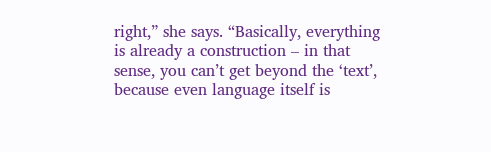right,” she says. “Basically, everything is already a construction – in that sense, you can’t get beyond the ‘text’, because even language itself is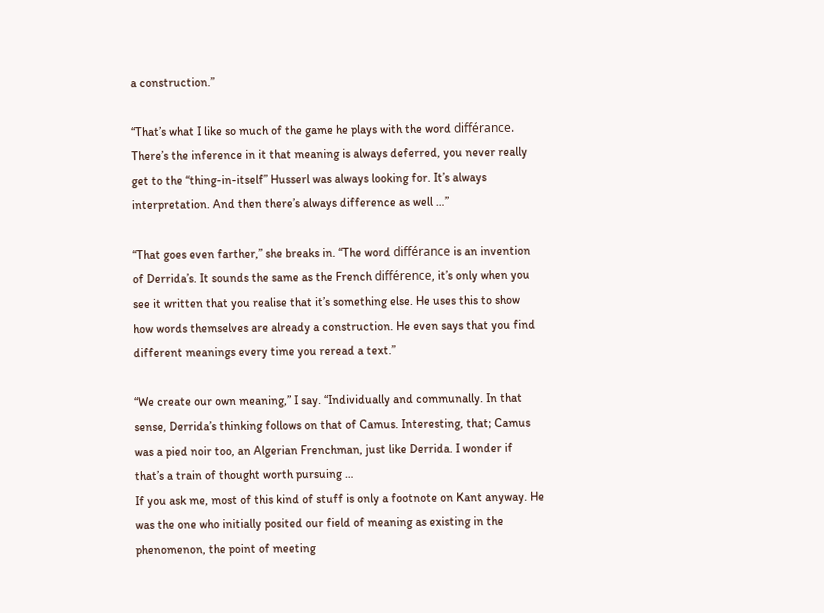a construction.”

“That’s what I like so much of the game he plays with the word différance. There’s the inference in it that meaning is always deferred, you never really get to the “thing-in-itself” Husserl was always looking for. It’s always interpretation. And then there’s always difference as well …”

“That goes even farther,” she breaks in. “The word différance is an invention of Derrida’s. It sounds the same as the French différence, it’s only when you see it written that you realise that it’s something else. He uses this to show how words themselves are already a construction. He even says that you find different meanings every time you reread a text.”

“We create our own meaning,” I say. “Individually and communally. In that sense, Derrida’s thinking follows on that of Camus. Interesting, that; Camus was a pied noir too, an Algerian Frenchman, just like Derrida. I wonder if that’s a train of thought worth pursuing …
If you ask me, most of this kind of stuff is only a footnote on Kant anyway. He was the one who initially posited our field of meaning as existing in the phenomenon, the point of meeting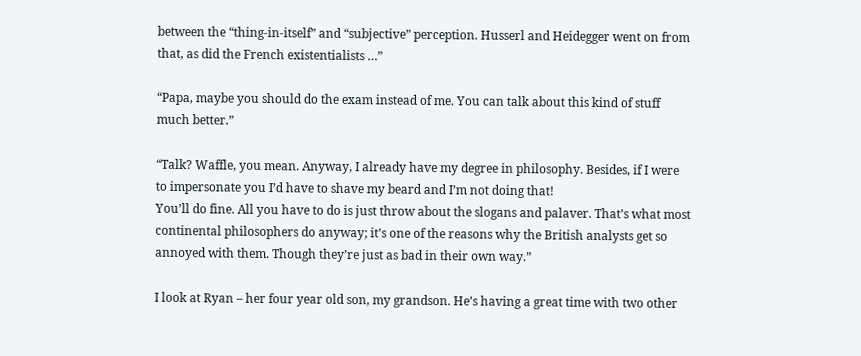between the “thing-in-itself” and “subjective” perception. Husserl and Heidegger went on from that, as did the French existentialists …”

“Papa, maybe you should do the exam instead of me. You can talk about this kind of stuff much better.”

“Talk? Waffle, you mean. Anyway, I already have my degree in philosophy. Besides, if I were to impersonate you I’d have to shave my beard and I’m not doing that!
You’ll do fine. All you have to do is just throw about the slogans and palaver. That’s what most continental philosophers do anyway; it’s one of the reasons why the British analysts get so annoyed with them. Though they’re just as bad in their own way.”

I look at Ryan – her four year old son, my grandson. He’s having a great time with two other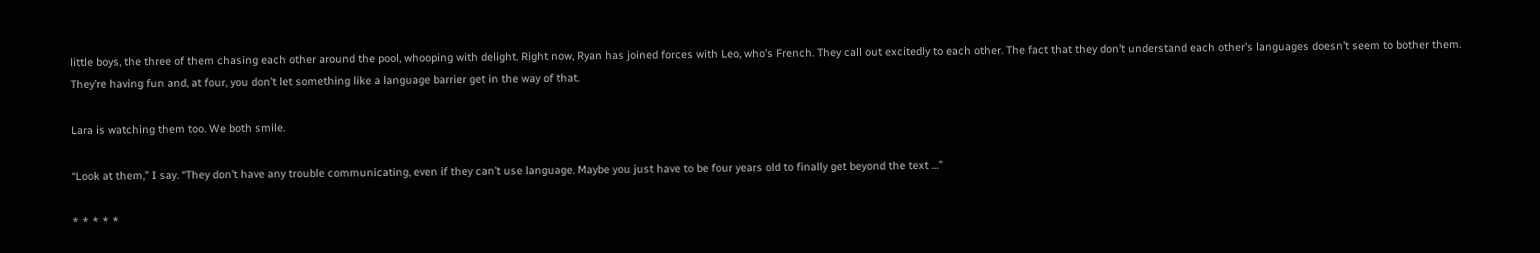little boys, the three of them chasing each other around the pool, whooping with delight. Right now, Ryan has joined forces with Leo, who’s French. They call out excitedly to each other. The fact that they don’t understand each other’s languages doesn’t seem to bother them. They’re having fun and, at four, you don’t let something like a language barrier get in the way of that.

Lara is watching them too. We both smile.

“Look at them,” I say. “They don’t have any trouble communicating, even if they can’t use language. Maybe you just have to be four years old to finally get beyond the text …”

* * * * *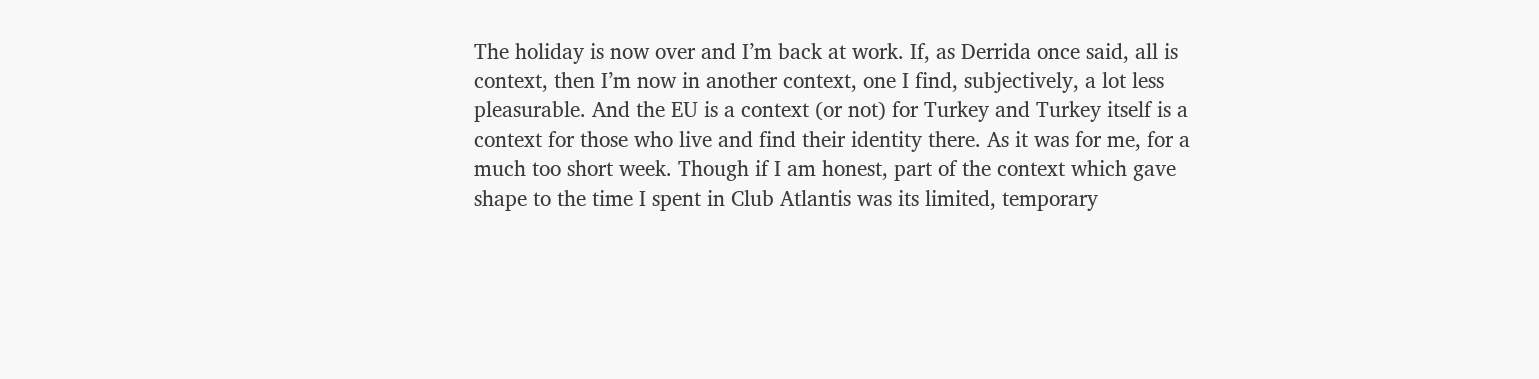The holiday is now over and I’m back at work. If, as Derrida once said, all is context, then I’m now in another context, one I find, subjectively, a lot less pleasurable. And the EU is a context (or not) for Turkey and Turkey itself is a context for those who live and find their identity there. As it was for me, for a much too short week. Though if I am honest, part of the context which gave shape to the time I spent in Club Atlantis was its limited, temporary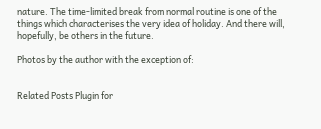nature. The time-limited break from normal routine is one of the things which characterises the very idea of holiday. And there will, hopefully, be others in the future.

Photos by the author with the exception of:


Related Posts Plugin for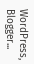WordPress, Blogger...